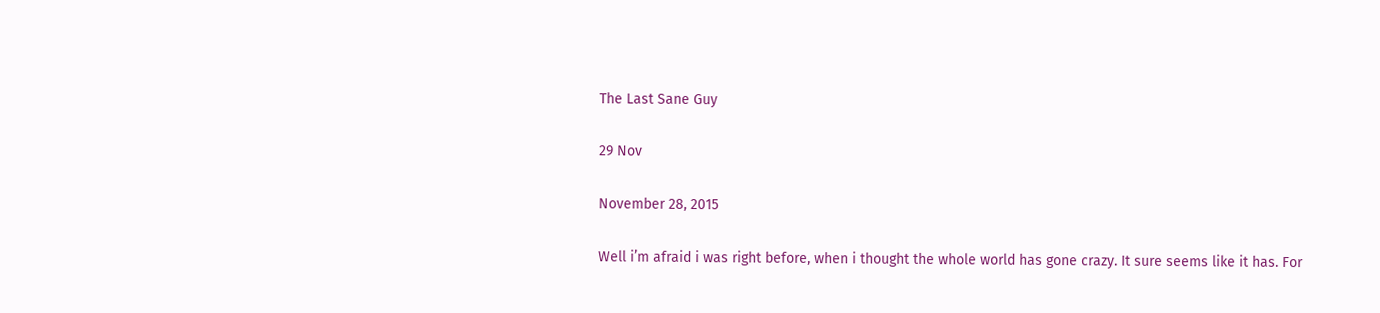The Last Sane Guy

29 Nov

November 28, 2015

Well i’m afraid i was right before, when i thought the whole world has gone crazy. It sure seems like it has. For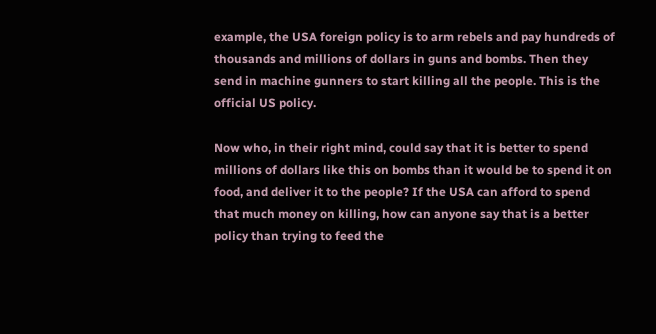example, the USA foreign policy is to arm rebels and pay hundreds of thousands and millions of dollars in guns and bombs. Then they send in machine gunners to start killing all the people. This is the official US policy.

Now who, in their right mind, could say that it is better to spend millions of dollars like this on bombs than it would be to spend it on food, and deliver it to the people? If the USA can afford to spend that much money on killing, how can anyone say that is a better policy than trying to feed the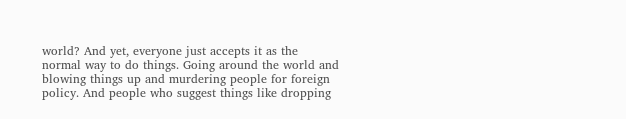world? And yet, everyone just accepts it as the normal way to do things. Going around the world and blowing things up and murdering people for foreign policy. And people who suggest things like dropping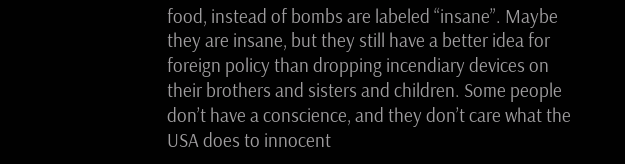food, instead of bombs are labeled “insane”. Maybe they are insane, but they still have a better idea for foreign policy than dropping incendiary devices on their brothers and sisters and children. Some people don’t have a conscience, and they don’t care what the USA does to innocent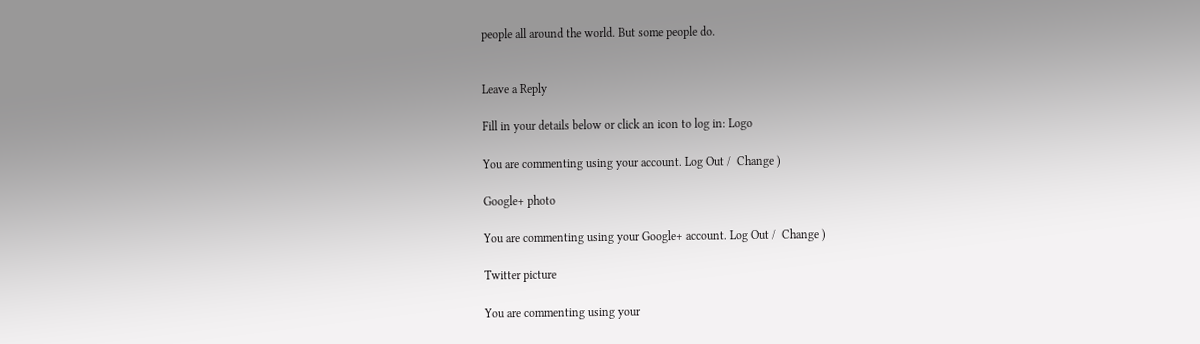people all around the world. But some people do.


Leave a Reply

Fill in your details below or click an icon to log in: Logo

You are commenting using your account. Log Out /  Change )

Google+ photo

You are commenting using your Google+ account. Log Out /  Change )

Twitter picture

You are commenting using your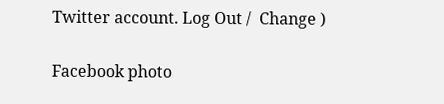Twitter account. Log Out /  Change )

Facebook photo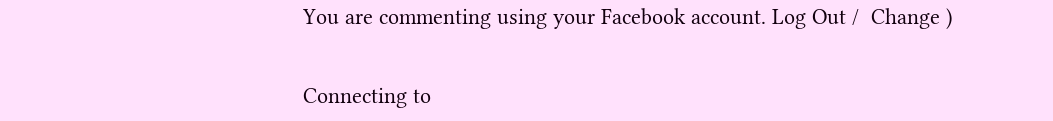You are commenting using your Facebook account. Log Out /  Change )


Connecting to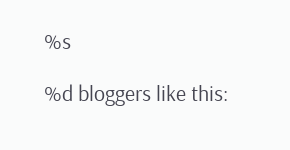%s

%d bloggers like this: